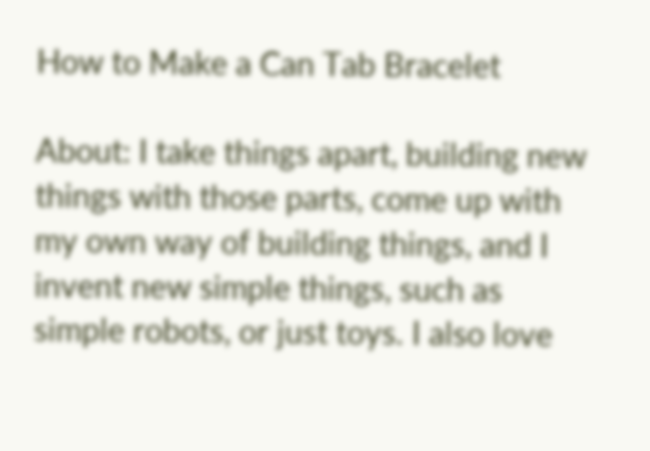How to Make a Can Tab Bracelet

About: I take things apart, building new things with those parts, come up with my own way of building things, and I invent new simple things, such as simple robots, or just toys. I also love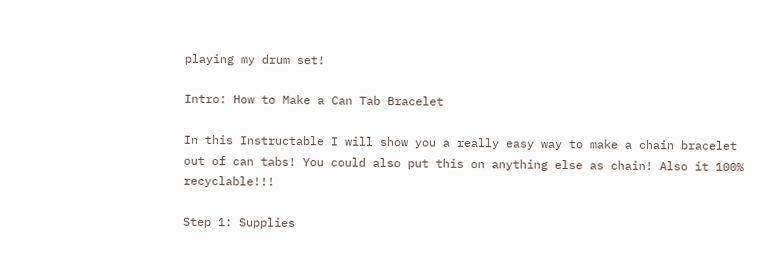playing my drum set!

Intro: How to Make a Can Tab Bracelet

In this Instructable I will show you a really easy way to make a chain bracelet out of can tabs! You could also put this on anything else as chain! Also it 100% recyclable!!!

Step 1: Supplies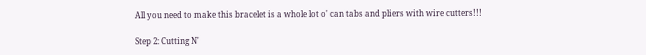All you need to make this bracelet is a whole lot o' can tabs and pliers with wire cutters!!!

Step 2: Cutting N'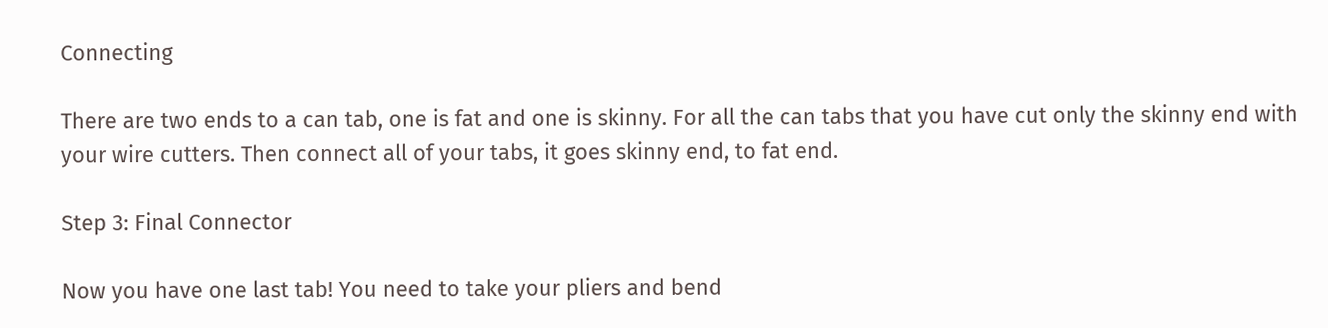Connecting

There are two ends to a can tab, one is fat and one is skinny. For all the can tabs that you have cut only the skinny end with your wire cutters. Then connect all of your tabs, it goes skinny end, to fat end.

Step 3: Final Connector

Now you have one last tab! You need to take your pliers and bend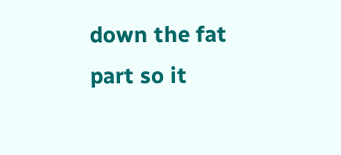down the fat part so it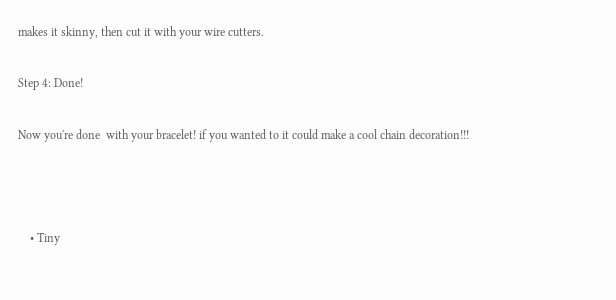makes it skinny, then cut it with your wire cutters.

Step 4: Done!

Now you're done  with your bracelet! if you wanted to it could make a cool chain decoration!!!



    • Tiny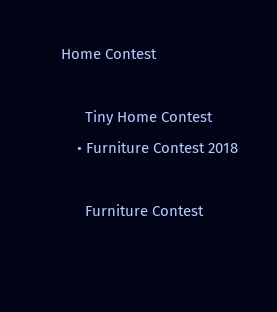Home Contest

      Tiny Home Contest
    • Furniture Contest 2018

      Furniture Contest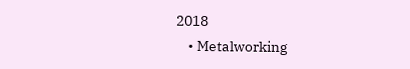2018
    • Metalworking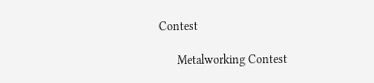Contest

      Metalworking Contest